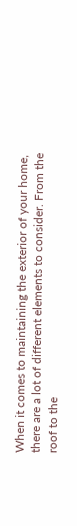When it comes to maintaining the exterior of your home, there are a lot of different elements to consider. From the roof to the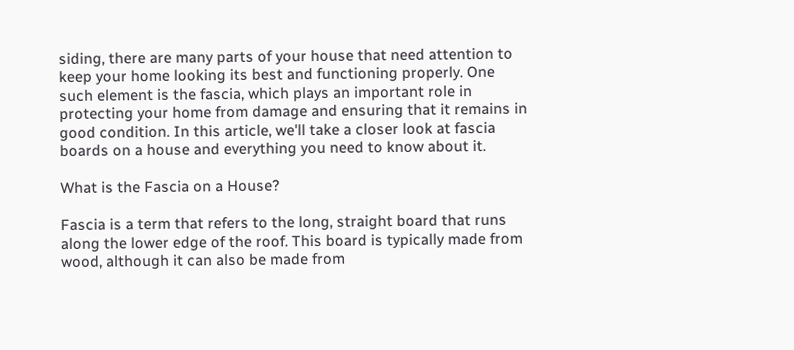siding, there are many parts of your house that need attention to keep your home looking its best and functioning properly. One such element is the fascia, which plays an important role in protecting your home from damage and ensuring that it remains in good condition. In this article, we'll take a closer look at fascia boards on a house and everything you need to know about it.

What is the Fascia on a House?

Fascia is a term that refers to the long, straight board that runs along the lower edge of the roof. This board is typically made from wood, although it can also be made from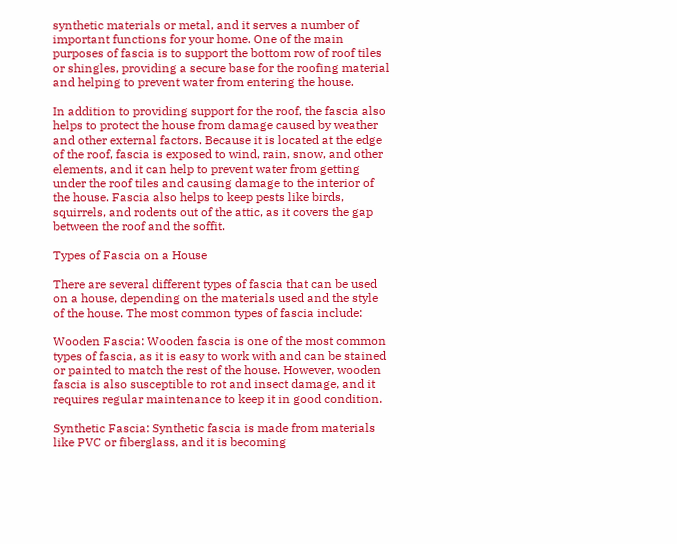synthetic materials or metal, and it serves a number of important functions for your home. One of the main purposes of fascia is to support the bottom row of roof tiles or shingles, providing a secure base for the roofing material and helping to prevent water from entering the house.

In addition to providing support for the roof, the fascia also helps to protect the house from damage caused by weather and other external factors. Because it is located at the edge of the roof, fascia is exposed to wind, rain, snow, and other elements, and it can help to prevent water from getting under the roof tiles and causing damage to the interior of the house. Fascia also helps to keep pests like birds, squirrels, and rodents out of the attic, as it covers the gap between the roof and the soffit.

Types of Fascia on a House

There are several different types of fascia that can be used on a house, depending on the materials used and the style of the house. The most common types of fascia include:

Wooden Fascia: Wooden fascia is one of the most common types of fascia, as it is easy to work with and can be stained or painted to match the rest of the house. However, wooden fascia is also susceptible to rot and insect damage, and it requires regular maintenance to keep it in good condition.

Synthetic Fascia: Synthetic fascia is made from materials like PVC or fiberglass, and it is becoming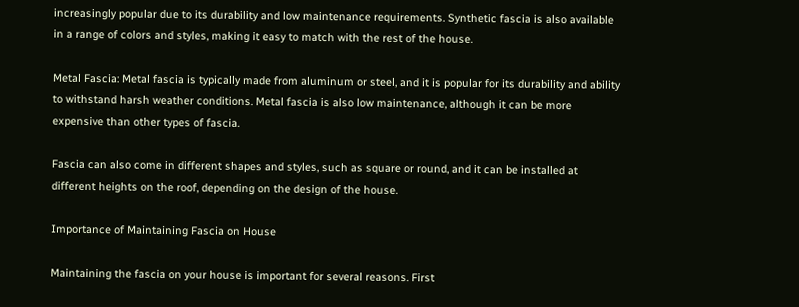increasingly popular due to its durability and low maintenance requirements. Synthetic fascia is also available in a range of colors and styles, making it easy to match with the rest of the house.

Metal Fascia: Metal fascia is typically made from aluminum or steel, and it is popular for its durability and ability to withstand harsh weather conditions. Metal fascia is also low maintenance, although it can be more expensive than other types of fascia.

Fascia can also come in different shapes and styles, such as square or round, and it can be installed at different heights on the roof, depending on the design of the house.

Importance of Maintaining Fascia on House

Maintaining the fascia on your house is important for several reasons. First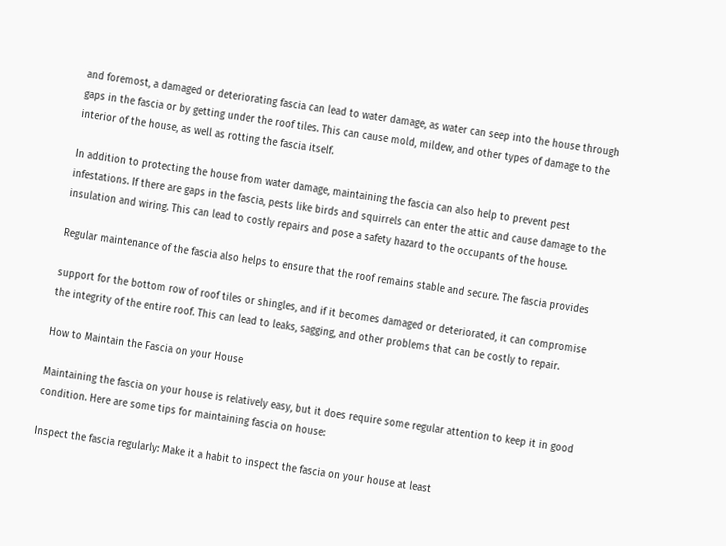and foremost, a damaged or deteriorating fascia can lead to water damage, as water can seep into the house through gaps in the fascia or by getting under the roof tiles. This can cause mold, mildew, and other types of damage to the interior of the house, as well as rotting the fascia itself.

In addition to protecting the house from water damage, maintaining the fascia can also help to prevent pest infestations. If there are gaps in the fascia, pests like birds and squirrels can enter the attic and cause damage to the insulation and wiring. This can lead to costly repairs and pose a safety hazard to the occupants of the house.

Regular maintenance of the fascia also helps to ensure that the roof remains stable and secure. The fascia provides

support for the bottom row of roof tiles or shingles, and if it becomes damaged or deteriorated, it can compromise the integrity of the entire roof. This can lead to leaks, sagging, and other problems that can be costly to repair.

How to Maintain the Fascia on your House

Maintaining the fascia on your house is relatively easy, but it does require some regular attention to keep it in good condition. Here are some tips for maintaining fascia on house:

Inspect the fascia regularly: Make it a habit to inspect the fascia on your house at least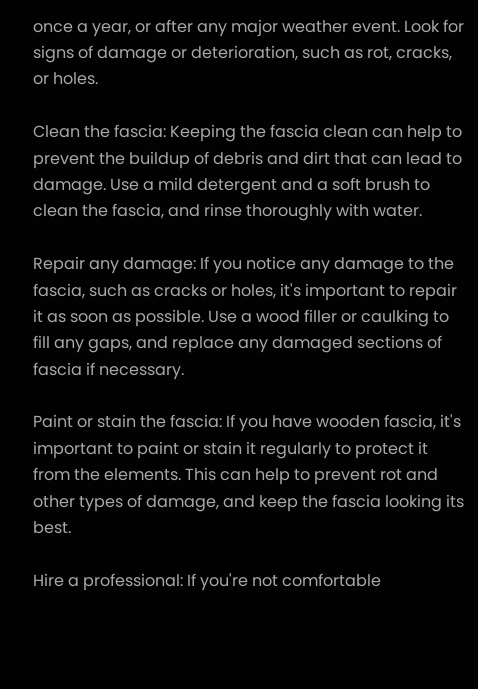once a year, or after any major weather event. Look for signs of damage or deterioration, such as rot, cracks, or holes.

Clean the fascia: Keeping the fascia clean can help to prevent the buildup of debris and dirt that can lead to damage. Use a mild detergent and a soft brush to clean the fascia, and rinse thoroughly with water.

Repair any damage: If you notice any damage to the fascia, such as cracks or holes, it's important to repair it as soon as possible. Use a wood filler or caulking to fill any gaps, and replace any damaged sections of fascia if necessary.

Paint or stain the fascia: If you have wooden fascia, it's important to paint or stain it regularly to protect it from the elements. This can help to prevent rot and other types of damage, and keep the fascia looking its best.

Hire a professional: If you're not comfortable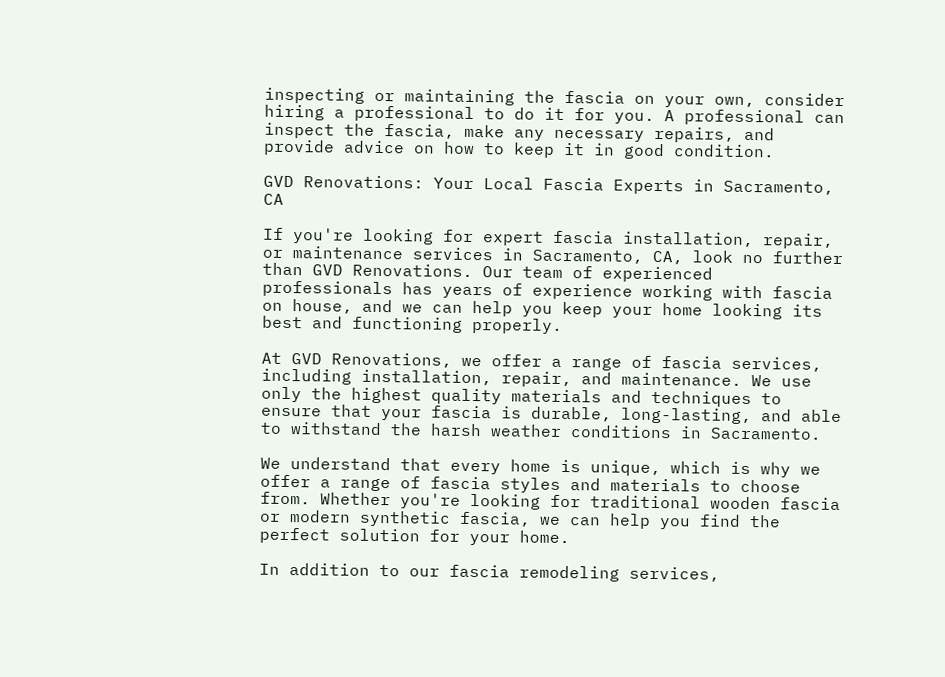inspecting or maintaining the fascia on your own, consider hiring a professional to do it for you. A professional can inspect the fascia, make any necessary repairs, and provide advice on how to keep it in good condition.

GVD Renovations: Your Local Fascia Experts in Sacramento, CA

If you're looking for expert fascia installation, repair, or maintenance services in Sacramento, CA, look no further than GVD Renovations. Our team of experienced professionals has years of experience working with fascia on house, and we can help you keep your home looking its best and functioning properly.

At GVD Renovations, we offer a range of fascia services, including installation, repair, and maintenance. We use only the highest quality materials and techniques to ensure that your fascia is durable, long-lasting, and able to withstand the harsh weather conditions in Sacramento.

We understand that every home is unique, which is why we offer a range of fascia styles and materials to choose from. Whether you're looking for traditional wooden fascia or modern synthetic fascia, we can help you find the perfect solution for your home.

In addition to our fascia remodeling services,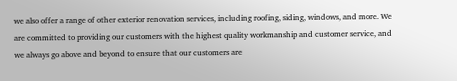we also offer a range of other exterior renovation services, including roofing, siding, windows, and more. We are committed to providing our customers with the highest quality workmanship and customer service, and we always go above and beyond to ensure that our customers are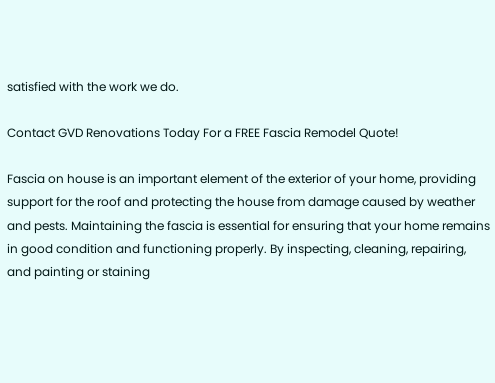satisfied with the work we do.

Contact GVD Renovations Today For a FREE Fascia Remodel Quote!

Fascia on house is an important element of the exterior of your home, providing support for the roof and protecting the house from damage caused by weather and pests. Maintaining the fascia is essential for ensuring that your home remains in good condition and functioning properly. By inspecting, cleaning, repairing, and painting or staining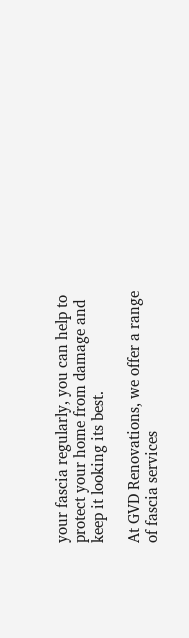your fascia regularly, you can help to protect your home from damage and keep it looking its best.

At GVD Renovations, we offer a range of fascia services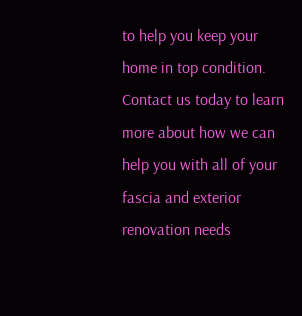to help you keep your home in top condition. Contact us today to learn more about how we can help you with all of your fascia and exterior renovation needs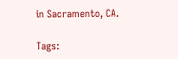in Sacramento, CA.

Tags: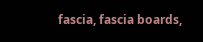fascia, fascia boards,